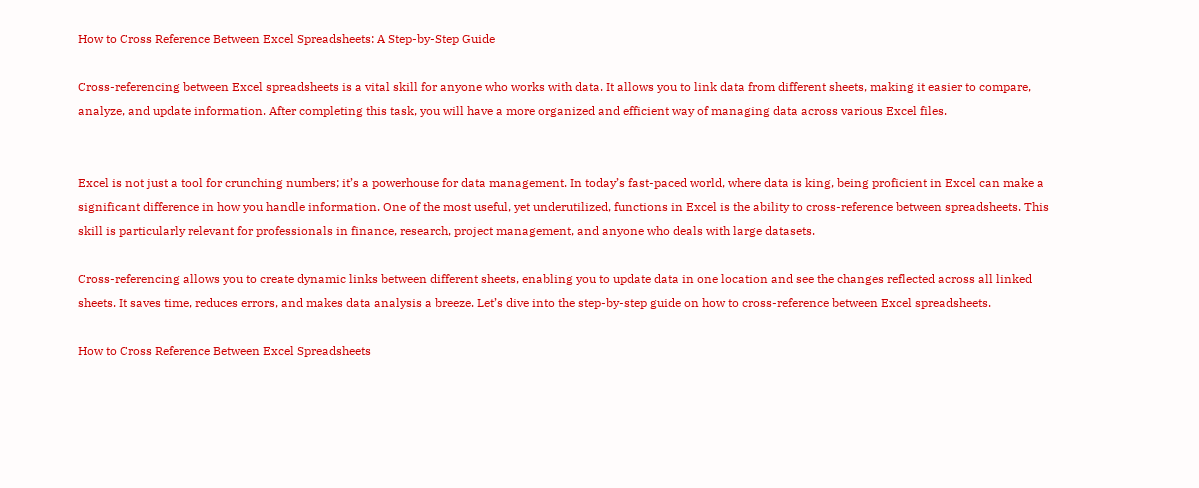How to Cross Reference Between Excel Spreadsheets: A Step-by-Step Guide

Cross-referencing between Excel spreadsheets is a vital skill for anyone who works with data. It allows you to link data from different sheets, making it easier to compare, analyze, and update information. After completing this task, you will have a more organized and efficient way of managing data across various Excel files.


Excel is not just a tool for crunching numbers; it’s a powerhouse for data management. In today’s fast-paced world, where data is king, being proficient in Excel can make a significant difference in how you handle information. One of the most useful, yet underutilized, functions in Excel is the ability to cross-reference between spreadsheets. This skill is particularly relevant for professionals in finance, research, project management, and anyone who deals with large datasets.

Cross-referencing allows you to create dynamic links between different sheets, enabling you to update data in one location and see the changes reflected across all linked sheets. It saves time, reduces errors, and makes data analysis a breeze. Let’s dive into the step-by-step guide on how to cross-reference between Excel spreadsheets.

How to Cross Reference Between Excel Spreadsheets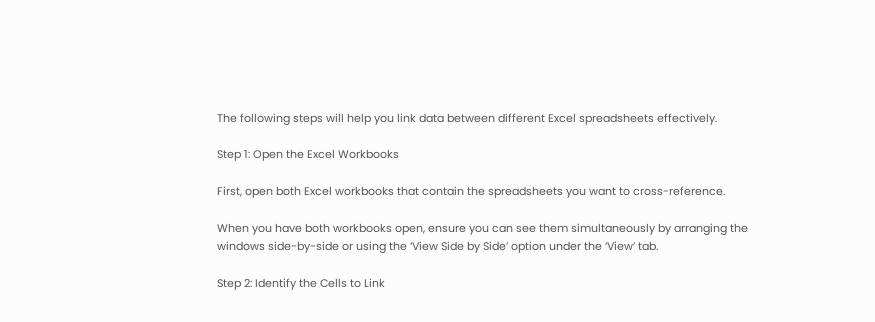The following steps will help you link data between different Excel spreadsheets effectively.

Step 1: Open the Excel Workbooks

First, open both Excel workbooks that contain the spreadsheets you want to cross-reference.

When you have both workbooks open, ensure you can see them simultaneously by arranging the windows side-by-side or using the ‘View Side by Side’ option under the ‘View’ tab.

Step 2: Identify the Cells to Link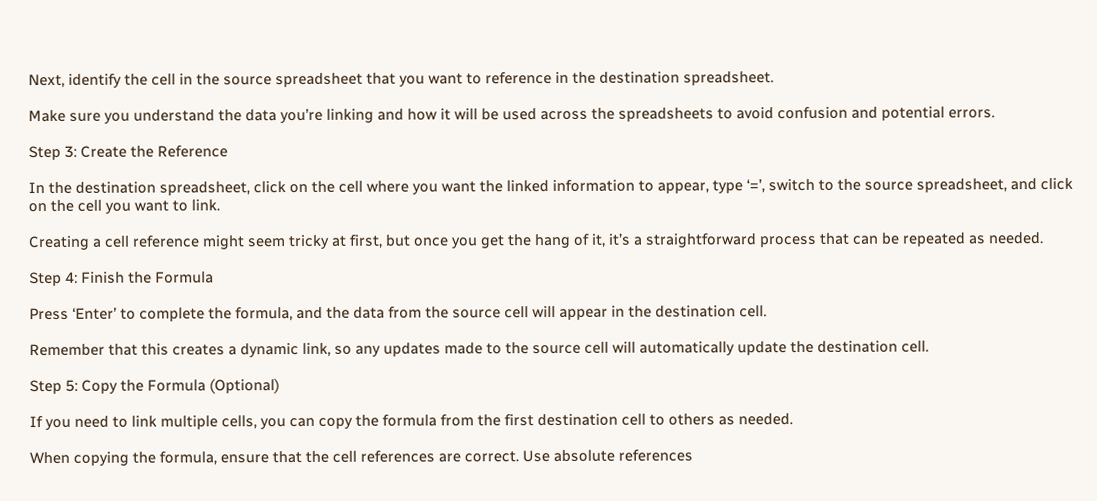Next, identify the cell in the source spreadsheet that you want to reference in the destination spreadsheet.

Make sure you understand the data you’re linking and how it will be used across the spreadsheets to avoid confusion and potential errors.

Step 3: Create the Reference

In the destination spreadsheet, click on the cell where you want the linked information to appear, type ‘=’, switch to the source spreadsheet, and click on the cell you want to link.

Creating a cell reference might seem tricky at first, but once you get the hang of it, it’s a straightforward process that can be repeated as needed.

Step 4: Finish the Formula

Press ‘Enter’ to complete the formula, and the data from the source cell will appear in the destination cell.

Remember that this creates a dynamic link, so any updates made to the source cell will automatically update the destination cell.

Step 5: Copy the Formula (Optional)

If you need to link multiple cells, you can copy the formula from the first destination cell to others as needed.

When copying the formula, ensure that the cell references are correct. Use absolute references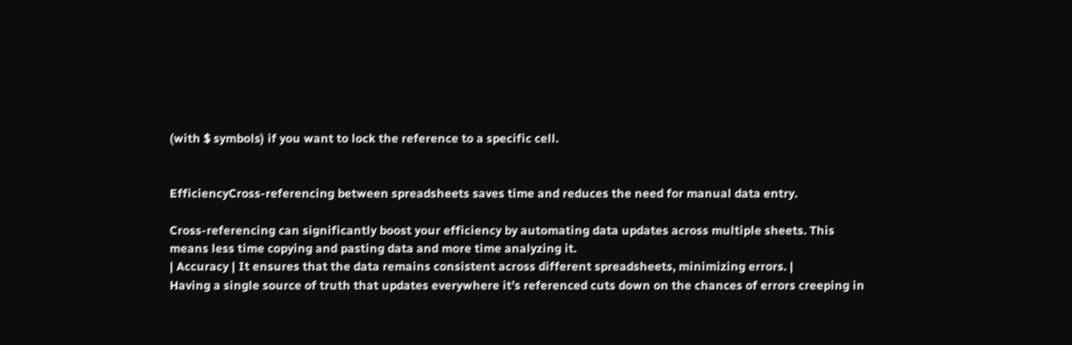(with $ symbols) if you want to lock the reference to a specific cell.


EfficiencyCross-referencing between spreadsheets saves time and reduces the need for manual data entry.

Cross-referencing can significantly boost your efficiency by automating data updates across multiple sheets. This means less time copying and pasting data and more time analyzing it.
| Accuracy | It ensures that the data remains consistent across different spreadsheets, minimizing errors. |
Having a single source of truth that updates everywhere it’s referenced cuts down on the chances of errors creeping in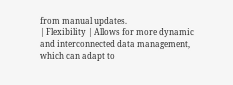from manual updates.
| Flexibility | Allows for more dynamic and interconnected data management, which can adapt to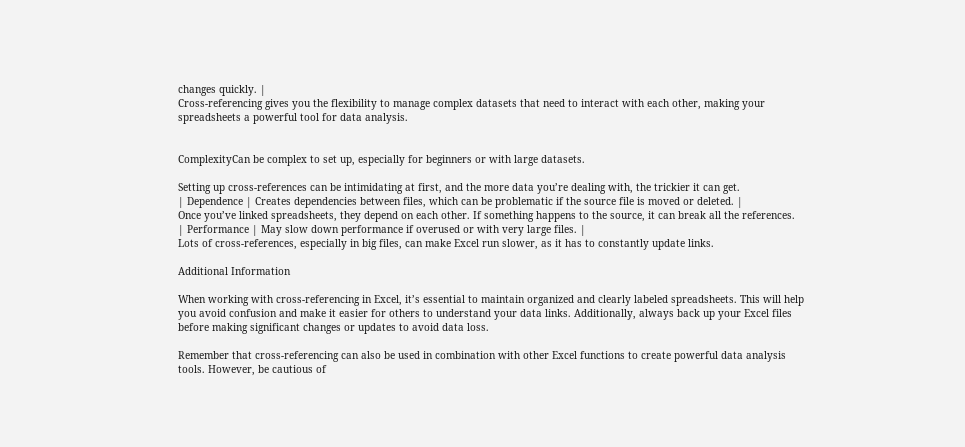changes quickly. |
Cross-referencing gives you the flexibility to manage complex datasets that need to interact with each other, making your spreadsheets a powerful tool for data analysis.


ComplexityCan be complex to set up, especially for beginners or with large datasets.

Setting up cross-references can be intimidating at first, and the more data you’re dealing with, the trickier it can get.
| Dependence | Creates dependencies between files, which can be problematic if the source file is moved or deleted. |
Once you’ve linked spreadsheets, they depend on each other. If something happens to the source, it can break all the references.
| Performance | May slow down performance if overused or with very large files. |
Lots of cross-references, especially in big files, can make Excel run slower, as it has to constantly update links.

Additional Information

When working with cross-referencing in Excel, it’s essential to maintain organized and clearly labeled spreadsheets. This will help you avoid confusion and make it easier for others to understand your data links. Additionally, always back up your Excel files before making significant changes or updates to avoid data loss.

Remember that cross-referencing can also be used in combination with other Excel functions to create powerful data analysis tools. However, be cautious of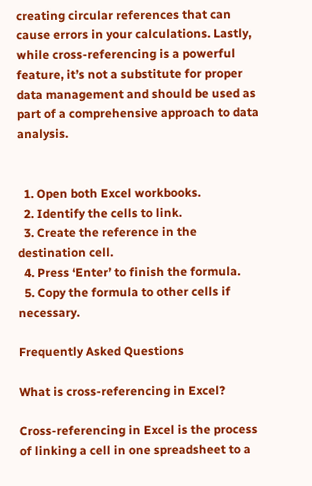creating circular references that can cause errors in your calculations. Lastly, while cross-referencing is a powerful feature, it’s not a substitute for proper data management and should be used as part of a comprehensive approach to data analysis.


  1. Open both Excel workbooks.
  2. Identify the cells to link.
  3. Create the reference in the destination cell.
  4. Press ‘Enter’ to finish the formula.
  5. Copy the formula to other cells if necessary.

Frequently Asked Questions

What is cross-referencing in Excel?

Cross-referencing in Excel is the process of linking a cell in one spreadsheet to a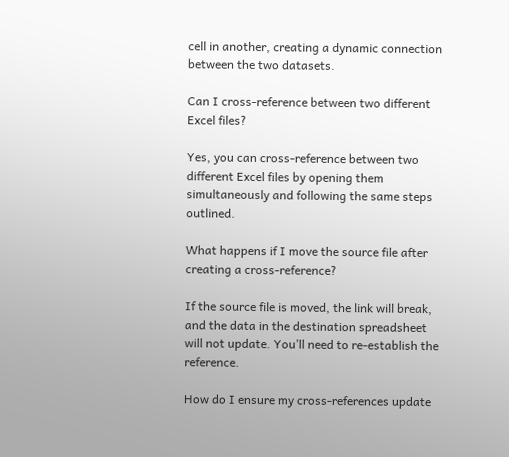cell in another, creating a dynamic connection between the two datasets.

Can I cross-reference between two different Excel files?

Yes, you can cross-reference between two different Excel files by opening them simultaneously and following the same steps outlined.

What happens if I move the source file after creating a cross-reference?

If the source file is moved, the link will break, and the data in the destination spreadsheet will not update. You’ll need to re-establish the reference.

How do I ensure my cross-references update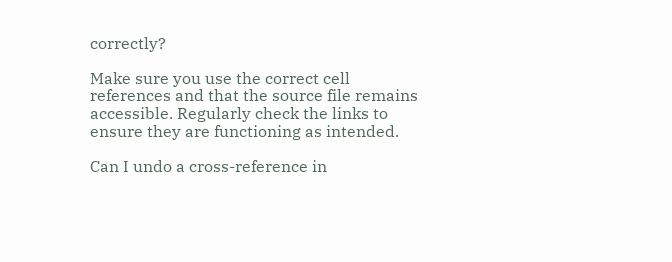correctly?

Make sure you use the correct cell references and that the source file remains accessible. Regularly check the links to ensure they are functioning as intended.

Can I undo a cross-reference in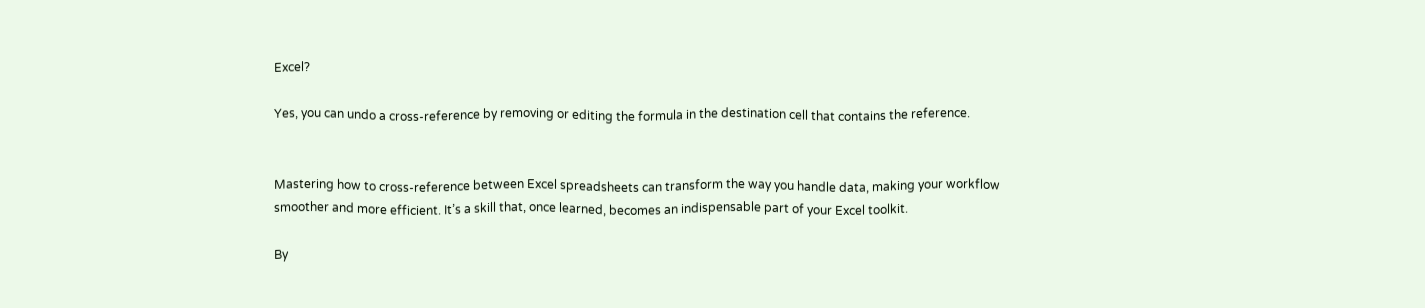Excel?

Yes, you can undo a cross-reference by removing or editing the formula in the destination cell that contains the reference.


Mastering how to cross-reference between Excel spreadsheets can transform the way you handle data, making your workflow smoother and more efficient. It’s a skill that, once learned, becomes an indispensable part of your Excel toolkit.

By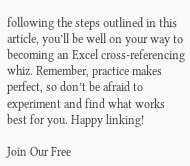following the steps outlined in this article, you’ll be well on your way to becoming an Excel cross-referencing whiz. Remember, practice makes perfect, so don’t be afraid to experiment and find what works best for you. Happy linking!

Join Our Free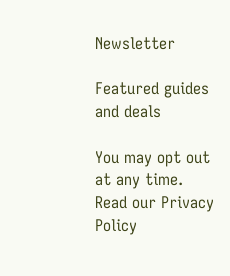Newsletter

Featured guides and deals

You may opt out at any time. Read our Privacy Policy